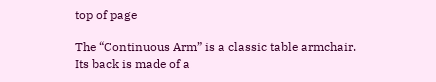top of page

The “Continuous Arm” is a classic table armchair. Its back is made of a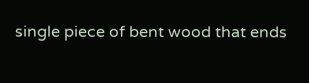single piece of bent wood that ends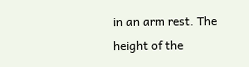in an arm rest. The height of the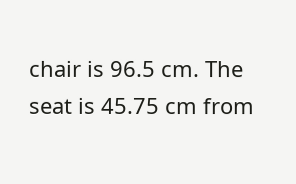chair is 96.5 cm. The seat is 45.75 cm from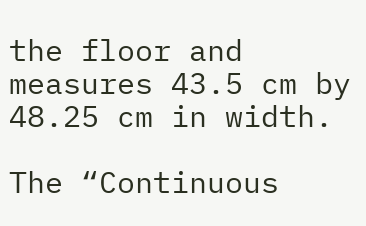the floor and measures 43.5 cm by 48.25 cm in width.

The “Continuous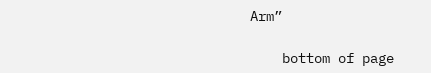Arm”

    bottom of page